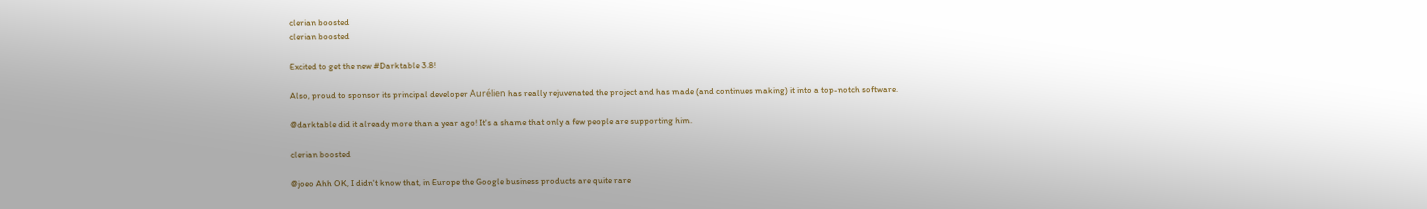clerian boosted
clerian boosted

Excited to get the new #Darktable 3.8!

Also, proud to sponsor its principal developer Aurélien has really rejuvenated the project and has made (and continues making) it into a top-notch software.

@darktable did it already more than a year ago! It's a shame that only a few people are supporting him.

clerian boosted

@joeo Ahh OK, I didn't know that, in Europe the Google business products are quite rare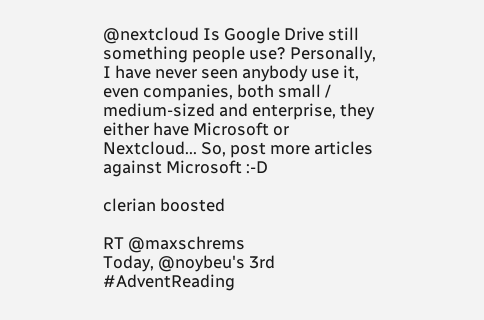@nextcloud Is Google Drive still something people use? Personally, I have never seen anybody use it, even companies, both small / medium-sized and enterprise, they either have Microsoft or Nextcloud... So, post more articles against Microsoft :-D

clerian boosted

RT @maxschrems
Today, @noybeu's 3rd #AdventReading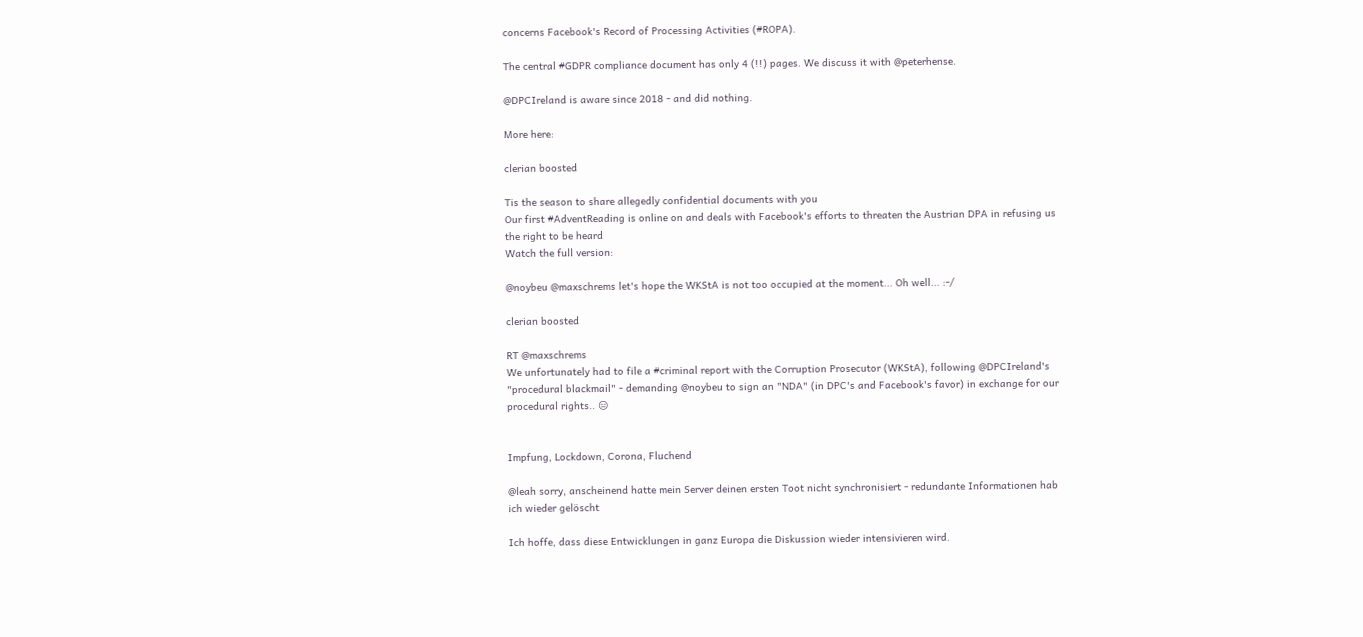concerns Facebook's Record of Processing Activities (#ROPA).

The central #GDPR compliance document has only 4 (!!) pages. We discuss it with @peterhense.

@DPCIreland is aware since 2018 - and did nothing.

More here:

clerian boosted

Tis the season to share allegedly confidential documents with you
Our first #AdventReading is online on and deals with Facebook's efforts to threaten the Austrian DPA in refusing us the right to be heard
Watch the full version:

@noybeu @maxschrems let's hope the WKStA is not too occupied at the moment... Oh well... :-/

clerian boosted

RT @maxschrems
We unfortunately had to file a #criminal report with the Corruption Prosecutor (WKStA), following @DPCIreland's "procedural blackmail" - demanding @noybeu to sign an "NDA" (in DPC's and Facebook's favor) in exchange for our procedural rights.. 😑


Impfung, Lockdown, Corona, Fluchend

@leah sorry, anscheinend hatte mein Server deinen ersten Toot nicht synchronisiert - redundante Informationen hab ich wieder gelöscht

Ich hoffe, dass diese Entwicklungen in ganz Europa die Diskussion wieder intensivieren wird.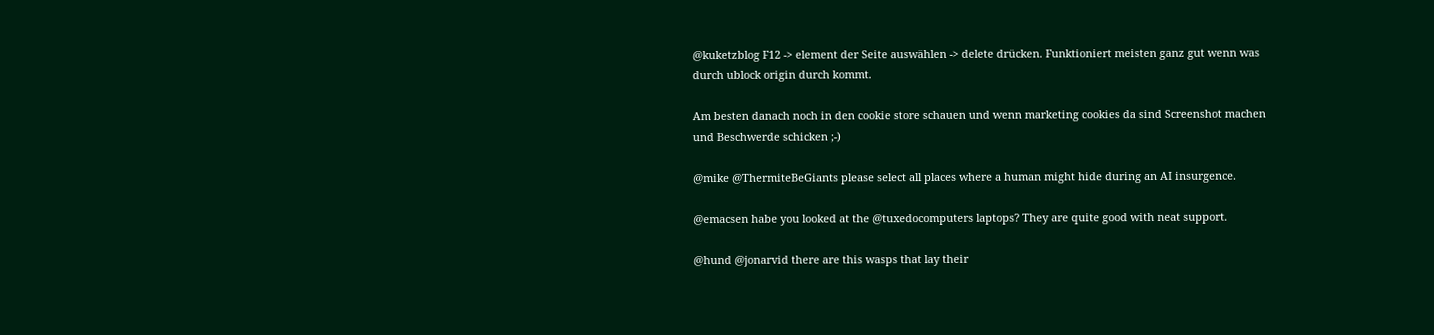@kuketzblog F12 -> element der Seite auswählen -> delete drücken. Funktioniert meisten ganz gut wenn was durch ublock origin durch kommt.

Am besten danach noch in den cookie store schauen und wenn marketing cookies da sind Screenshot machen und Beschwerde schicken ;-)

@mike @ThermiteBeGiants please select all places where a human might hide during an AI insurgence.

@emacsen habe you looked at the @tuxedocomputers laptops? They are quite good with neat support.

@hund @jonarvid there are this wasps that lay their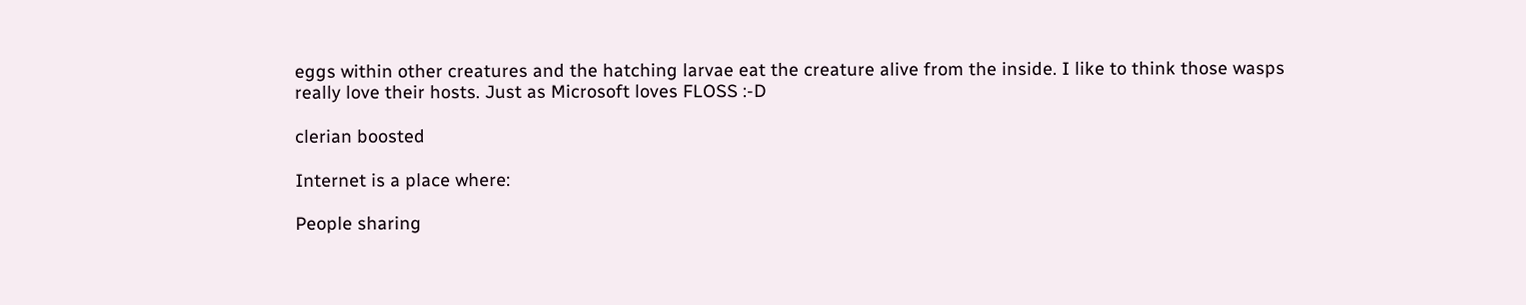eggs within other creatures and the hatching larvae eat the creature alive from the inside. I like to think those wasps really love their hosts. Just as Microsoft loves FLOSS :-D

clerian boosted

Internet is a place where:

People sharing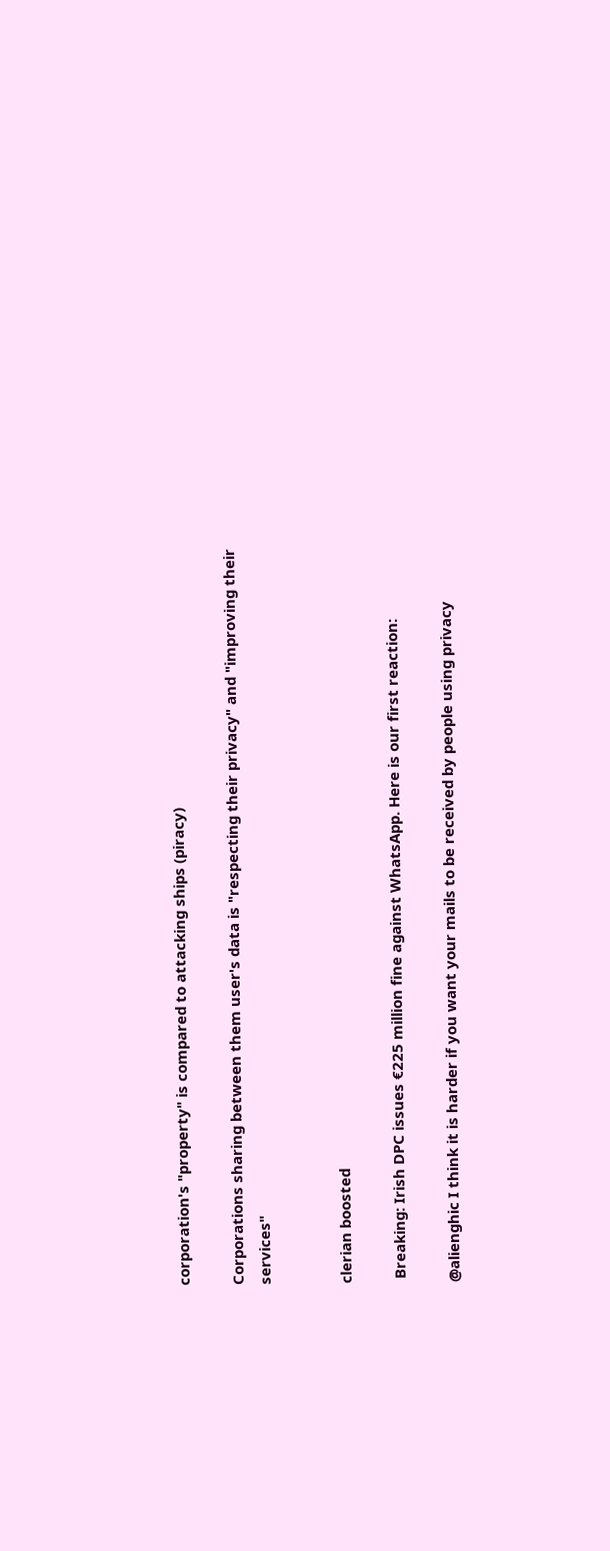corporation's "property" is compared to attacking ships (piracy)

Corporations sharing between them user's data is "respecting their privacy" and "improving their services"


clerian boosted

 Breaking: Irish DPC issues €225 million fine against WhatsApp. Here is our first reaction:

@alienghic I think it is harder if you want your mails to be received by people using privacy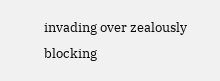invading over zealously blocking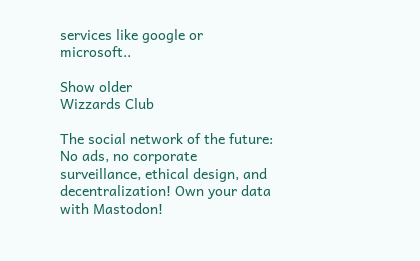services like google or microsoft..

Show older
Wizzards Club

The social network of the future: No ads, no corporate surveillance, ethical design, and decentralization! Own your data with Mastodon!